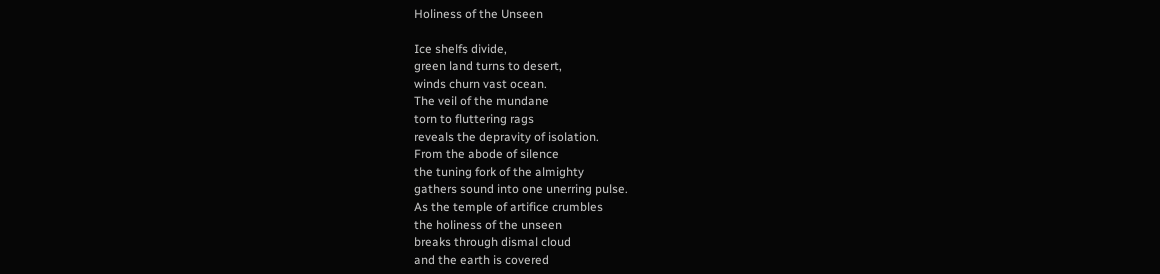Holiness of the Unseen

Ice shelfs divide,
green land turns to desert,
winds churn vast ocean.
The veil of the mundane
torn to fluttering rags
reveals the depravity of isolation.
From the abode of silence
the tuning fork of the almighty
gathers sound into one unerring pulse.
As the temple of artifice crumbles
the holiness of the unseen
breaks through dismal cloud
and the earth is covered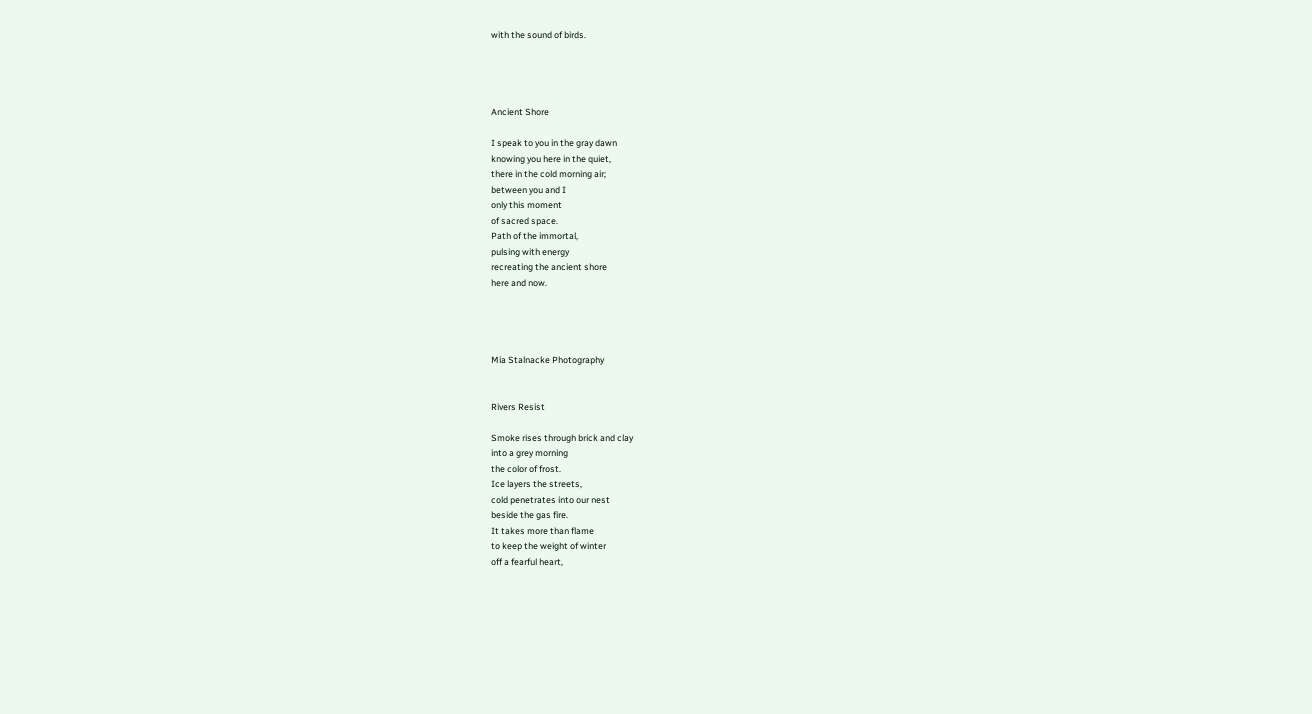with the sound of birds.




Ancient Shore

I speak to you in the gray dawn
knowing you here in the quiet,
there in the cold morning air;
between you and I
only this moment
of sacred space.
Path of the immortal,
pulsing with energy
recreating the ancient shore
here and now.




Mia Stalnacke Photography


Rivers Resist

Smoke rises through brick and clay
into a grey morning
the color of frost.
Ice layers the streets,
cold penetrates into our nest
beside the gas fire.
It takes more than flame
to keep the weight of winter
off a fearful heart,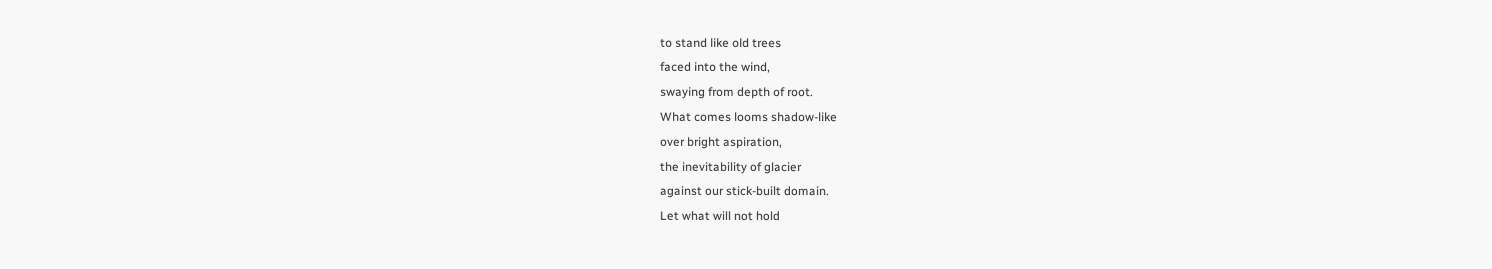to stand like old trees
faced into the wind,
swaying from depth of root.
What comes looms shadow-like
over bright aspiration,
the inevitability of glacier
against our stick-built domain.
Let what will not hold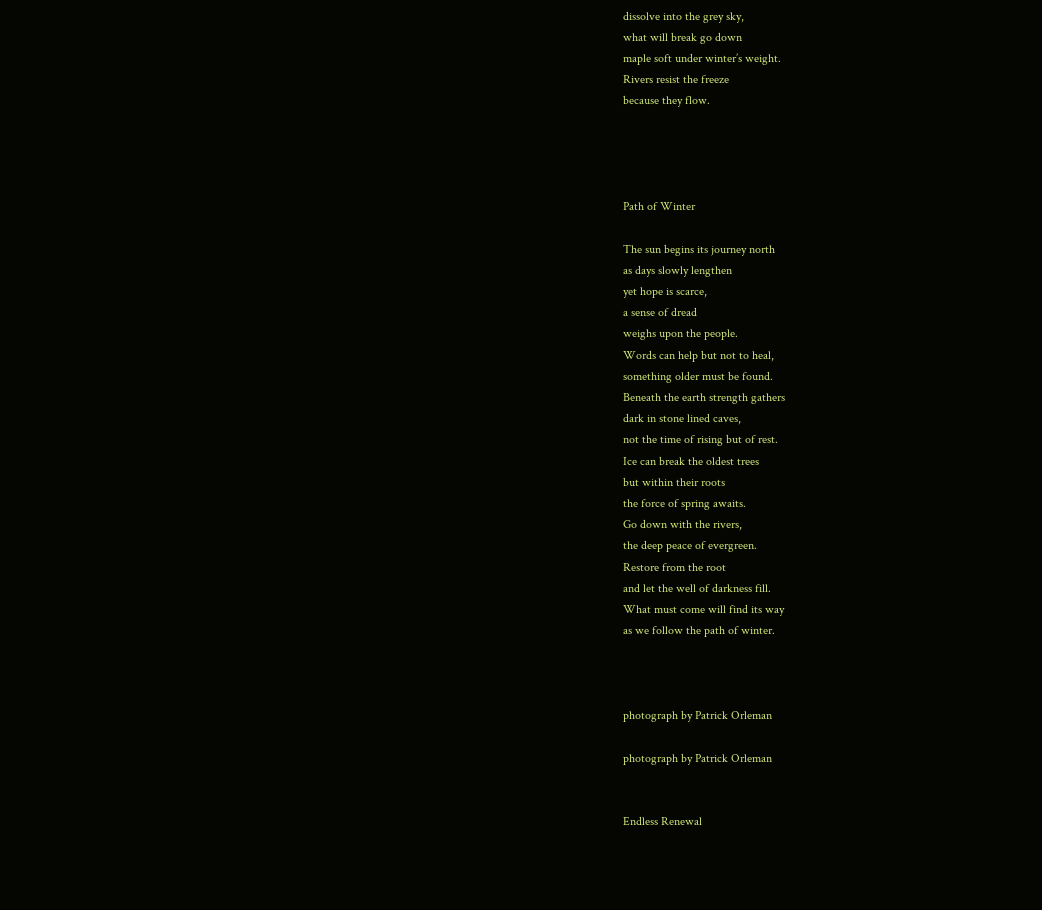dissolve into the grey sky,
what will break go down
maple soft under winter’s weight.
Rivers resist the freeze
because they flow.




Path of Winter

The sun begins its journey north
as days slowly lengthen
yet hope is scarce,
a sense of dread
weighs upon the people.
Words can help but not to heal,
something older must be found.
Beneath the earth strength gathers
dark in stone lined caves,
not the time of rising but of rest.
Ice can break the oldest trees
but within their roots
the force of spring awaits.
Go down with the rivers,
the deep peace of evergreen.
Restore from the root
and let the well of darkness fill.
What must come will find its way
as we follow the path of winter.



photograph by Patrick Orleman

photograph by Patrick Orleman


Endless Renewal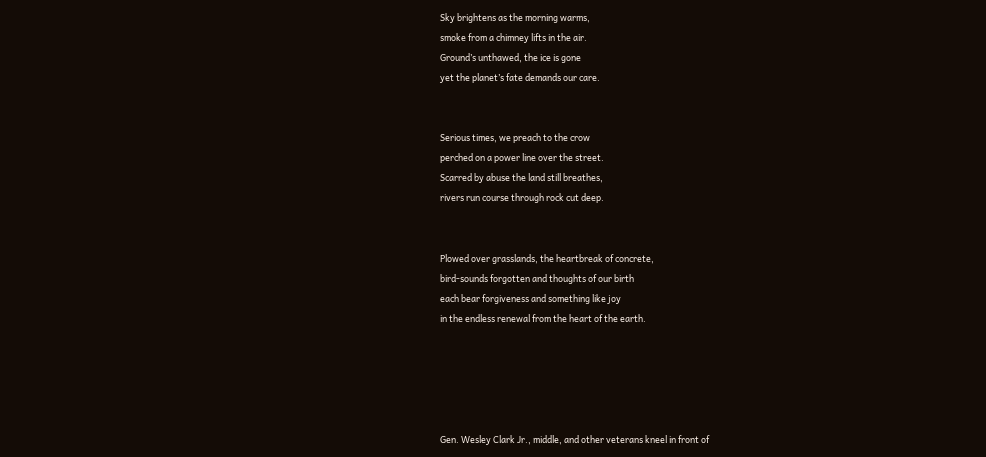Sky brightens as the morning warms,
smoke from a chimney lifts in the air.
Ground’s unthawed, the ice is gone
yet the planet’s fate demands our care.


Serious times, we preach to the crow
perched on a power line over the street.
Scarred by abuse the land still breathes,
rivers run course through rock cut deep.


Plowed over grasslands, the heartbreak of concrete,
bird-sounds forgotten and thoughts of our birth
each bear forgiveness and something like joy
in the endless renewal from the heart of the earth.





Gen. Wesley Clark Jr., middle, and other veterans kneel in front of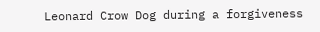Leonard Crow Dog during a forgiveness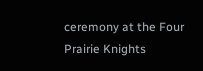ceremony at the Four Prairie Knights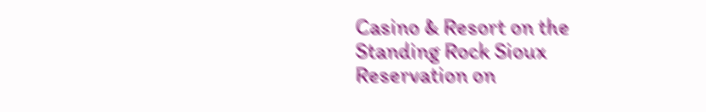Casino & Resort on the Standing Rock Sioux Reservation on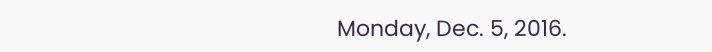Monday, Dec. 5, 2016.